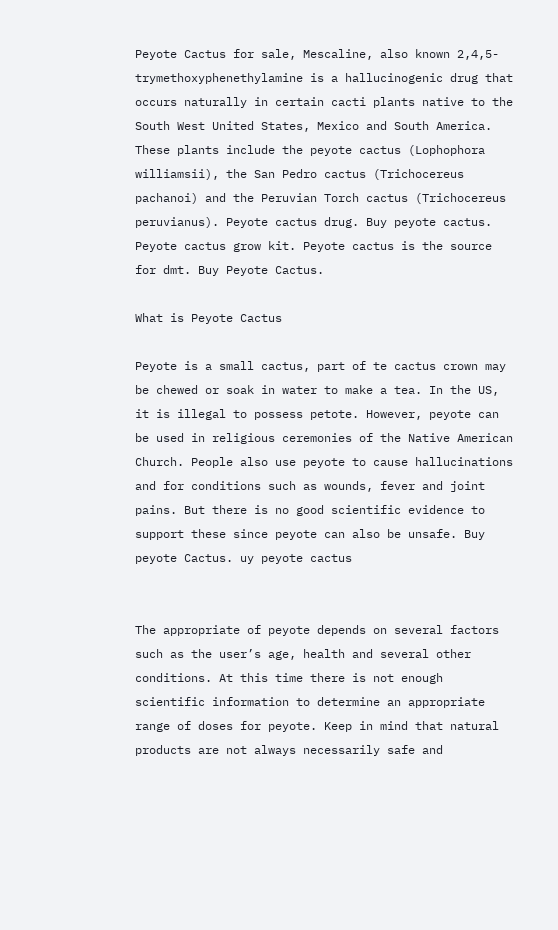Peyote Cactus for sale, Mescaline, also known 2,4,5-trymethoxyphenethylamine is a hallucinogenic drug that occurs naturally in certain cacti plants native to the South West United States, Mexico and South America. These plants include the peyote cactus (Lophophora williamsii), the San Pedro cactus (Trichocereus pachanoi) and the Peruvian Torch cactus (Trichocereus peruvianus). Peyote cactus drug. Buy peyote cactus. Peyote cactus grow kit. Peyote cactus is the source for dmt. Buy Peyote Cactus.

What is Peyote Cactus

Peyote is a small cactus, part of te cactus crown may be chewed or soak in water to make a tea. In the US, it is illegal to possess petote. However, peyote can be used in religious ceremonies of the Native American Church. People also use peyote to cause hallucinations and for conditions such as wounds, fever and joint pains. But there is no good scientific evidence to support these since peyote can also be unsafe. Buy peyote Cactus. uy peyote cactus


The appropriate of peyote depends on several factors such as the user’s age, health and several other conditions. At this time there is not enough scientific information to determine an appropriate range of doses for peyote. Keep in mind that natural products are not always necessarily safe and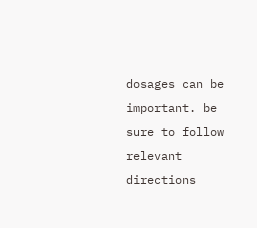dosages can be important. be sure to follow relevant directions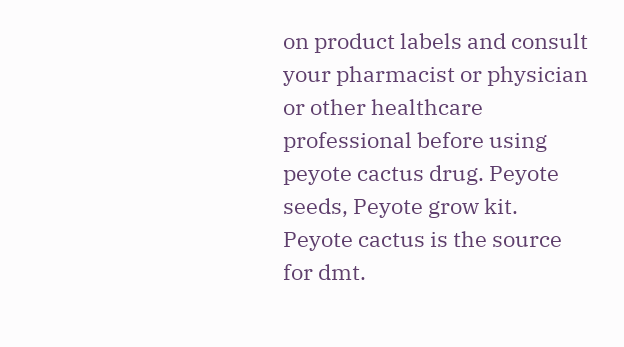on product labels and consult your pharmacist or physician or other healthcare professional before using peyote cactus drug. Peyote seeds, Peyote grow kit. Peyote cactus is the source for dmt.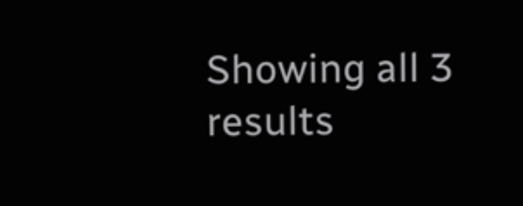Showing all 3 results